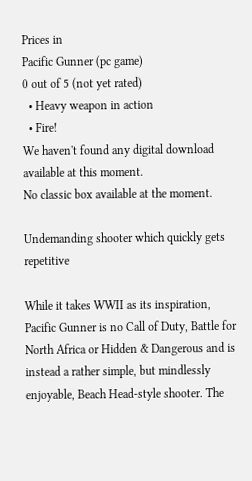Prices in
Pacific Gunner (pc game)
0 out of 5 (not yet rated)
  • Heavy weapon in action
  • Fire!
We haven't found any digital download available at this moment.
No classic box available at the moment.

Undemanding shooter which quickly gets repetitive

While it takes WWII as its inspiration, Pacific Gunner is no Call of Duty, Battle for North Africa or Hidden & Dangerous and is instead a rather simple, but mindlessly enjoyable, Beach Head-style shooter. The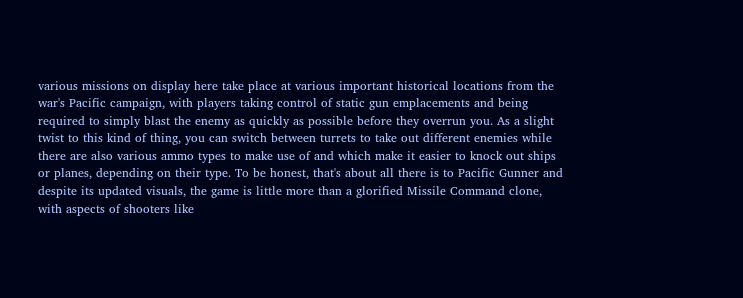various missions on display here take place at various important historical locations from the war's Pacific campaign, with players taking control of static gun emplacements and being required to simply blast the enemy as quickly as possible before they overrun you. As a slight twist to this kind of thing, you can switch between turrets to take out different enemies while there are also various ammo types to make use of and which make it easier to knock out ships or planes, depending on their type. To be honest, that's about all there is to Pacific Gunner and despite its updated visuals, the game is little more than a glorified Missile Command clone, with aspects of shooters like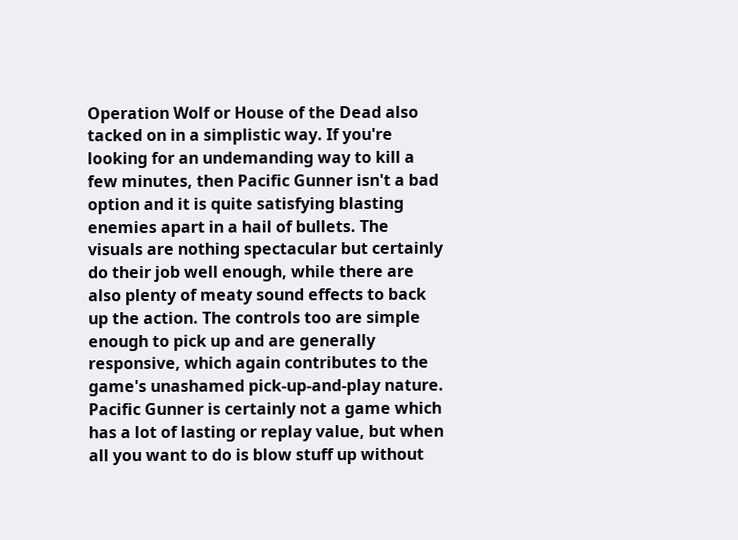Operation Wolf or House of the Dead also tacked on in a simplistic way. If you're looking for an undemanding way to kill a few minutes, then Pacific Gunner isn't a bad option and it is quite satisfying blasting enemies apart in a hail of bullets. The visuals are nothing spectacular but certainly do their job well enough, while there are also plenty of meaty sound effects to back up the action. The controls too are simple enough to pick up and are generally responsive, which again contributes to the game's unashamed pick-up-and-play nature. Pacific Gunner is certainly not a game which has a lot of lasting or replay value, but when all you want to do is blow stuff up without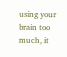using your brain too much, it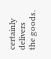certainly delivers the goods.